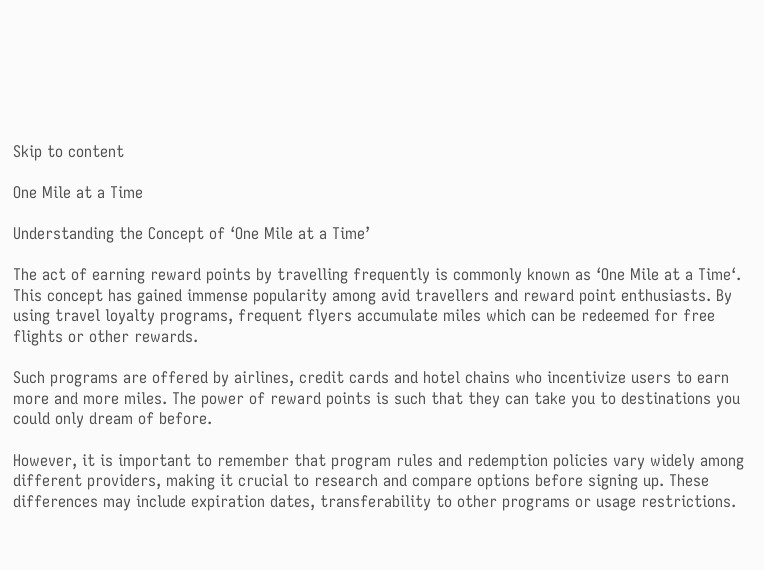Skip to content

One Mile at a Time

Understanding the Concept of ‘One Mile at a Time’

The act of earning reward points by travelling frequently is commonly known as ‘One Mile at a Time‘. This concept has gained immense popularity among avid travellers and reward point enthusiasts. By using travel loyalty programs, frequent flyers accumulate miles which can be redeemed for free flights or other rewards.

Such programs are offered by airlines, credit cards and hotel chains who incentivize users to earn more and more miles. The power of reward points is such that they can take you to destinations you could only dream of before.

However, it is important to remember that program rules and redemption policies vary widely among different providers, making it crucial to research and compare options before signing up. These differences may include expiration dates, transferability to other programs or usage restrictions.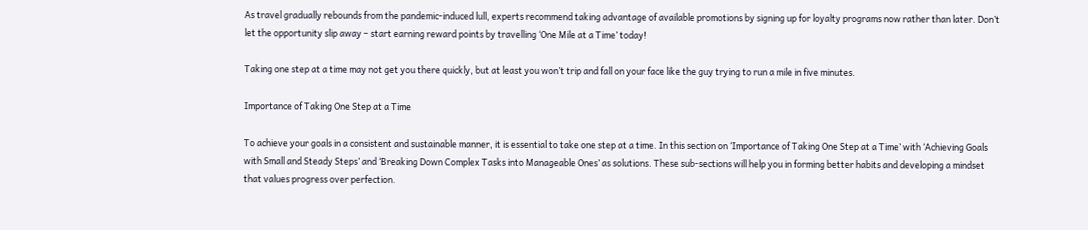As travel gradually rebounds from the pandemic-induced lull, experts recommend taking advantage of available promotions by signing up for loyalty programs now rather than later. Don’t let the opportunity slip away – start earning reward points by travelling ‘One Mile at a Time’ today!

Taking one step at a time may not get you there quickly, but at least you won’t trip and fall on your face like the guy trying to run a mile in five minutes.

Importance of Taking One Step at a Time

To achieve your goals in a consistent and sustainable manner, it is essential to take one step at a time. In this section on ‘Importance of Taking One Step at a Time’ with ‘Achieving Goals with Small and Steady Steps’ and ‘Breaking Down Complex Tasks into Manageable Ones’ as solutions. These sub-sections will help you in forming better habits and developing a mindset that values progress over perfection.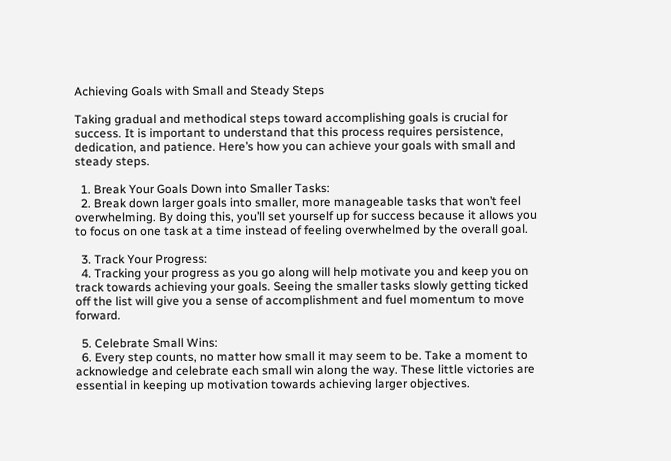Achieving Goals with Small and Steady Steps

Taking gradual and methodical steps toward accomplishing goals is crucial for success. It is important to understand that this process requires persistence, dedication, and patience. Here’s how you can achieve your goals with small and steady steps.

  1. Break Your Goals Down into Smaller Tasks:
  2. Break down larger goals into smaller, more manageable tasks that won’t feel overwhelming. By doing this, you’ll set yourself up for success because it allows you to focus on one task at a time instead of feeling overwhelmed by the overall goal.

  3. Track Your Progress:
  4. Tracking your progress as you go along will help motivate you and keep you on track towards achieving your goals. Seeing the smaller tasks slowly getting ticked off the list will give you a sense of accomplishment and fuel momentum to move forward.

  5. Celebrate Small Wins:
  6. Every step counts, no matter how small it may seem to be. Take a moment to acknowledge and celebrate each small win along the way. These little victories are essential in keeping up motivation towards achieving larger objectives.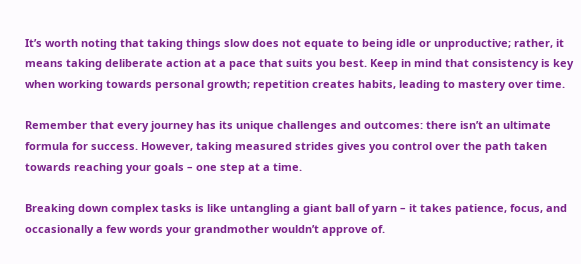It’s worth noting that taking things slow does not equate to being idle or unproductive; rather, it means taking deliberate action at a pace that suits you best. Keep in mind that consistency is key when working towards personal growth; repetition creates habits, leading to mastery over time.

Remember that every journey has its unique challenges and outcomes: there isn’t an ultimate formula for success. However, taking measured strides gives you control over the path taken towards reaching your goals – one step at a time.

Breaking down complex tasks is like untangling a giant ball of yarn – it takes patience, focus, and occasionally a few words your grandmother wouldn’t approve of.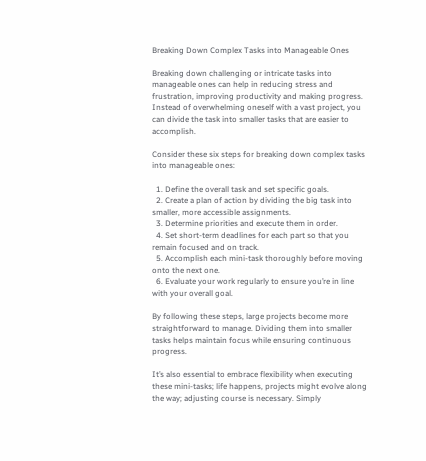Breaking Down Complex Tasks into Manageable Ones

Breaking down challenging or intricate tasks into manageable ones can help in reducing stress and frustration, improving productivity and making progress. Instead of overwhelming oneself with a vast project, you can divide the task into smaller tasks that are easier to accomplish.

Consider these six steps for breaking down complex tasks into manageable ones:

  1. Define the overall task and set specific goals.
  2. Create a plan of action by dividing the big task into smaller, more accessible assignments.
  3. Determine priorities and execute them in order.
  4. Set short-term deadlines for each part so that you remain focused and on track.
  5. Accomplish each mini-task thoroughly before moving onto the next one.
  6. Evaluate your work regularly to ensure you’re in line with your overall goal.

By following these steps, large projects become more straightforward to manage. Dividing them into smaller tasks helps maintain focus while ensuring continuous progress.

It’s also essential to embrace flexibility when executing these mini-tasks; life happens, projects might evolve along the way; adjusting course is necessary. Simply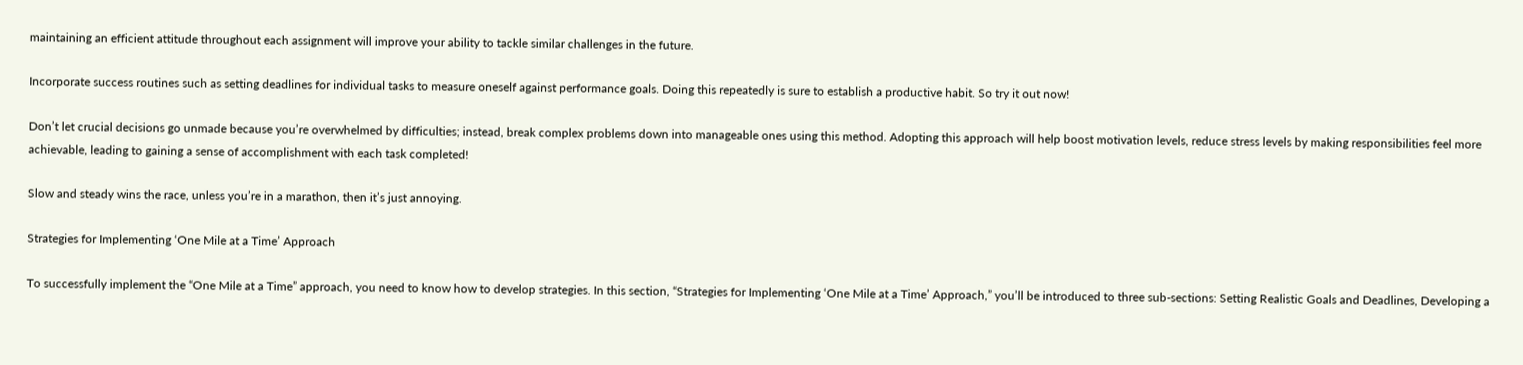maintaining an efficient attitude throughout each assignment will improve your ability to tackle similar challenges in the future.

Incorporate success routines such as setting deadlines for individual tasks to measure oneself against performance goals. Doing this repeatedly is sure to establish a productive habit. So try it out now!

Don’t let crucial decisions go unmade because you’re overwhelmed by difficulties; instead, break complex problems down into manageable ones using this method. Adopting this approach will help boost motivation levels, reduce stress levels by making responsibilities feel more achievable, leading to gaining a sense of accomplishment with each task completed!

Slow and steady wins the race, unless you’re in a marathon, then it’s just annoying.

Strategies for Implementing ‘One Mile at a Time’ Approach

To successfully implement the “One Mile at a Time” approach, you need to know how to develop strategies. In this section, “Strategies for Implementing ‘One Mile at a Time’ Approach,” you’ll be introduced to three sub-sections: Setting Realistic Goals and Deadlines, Developing a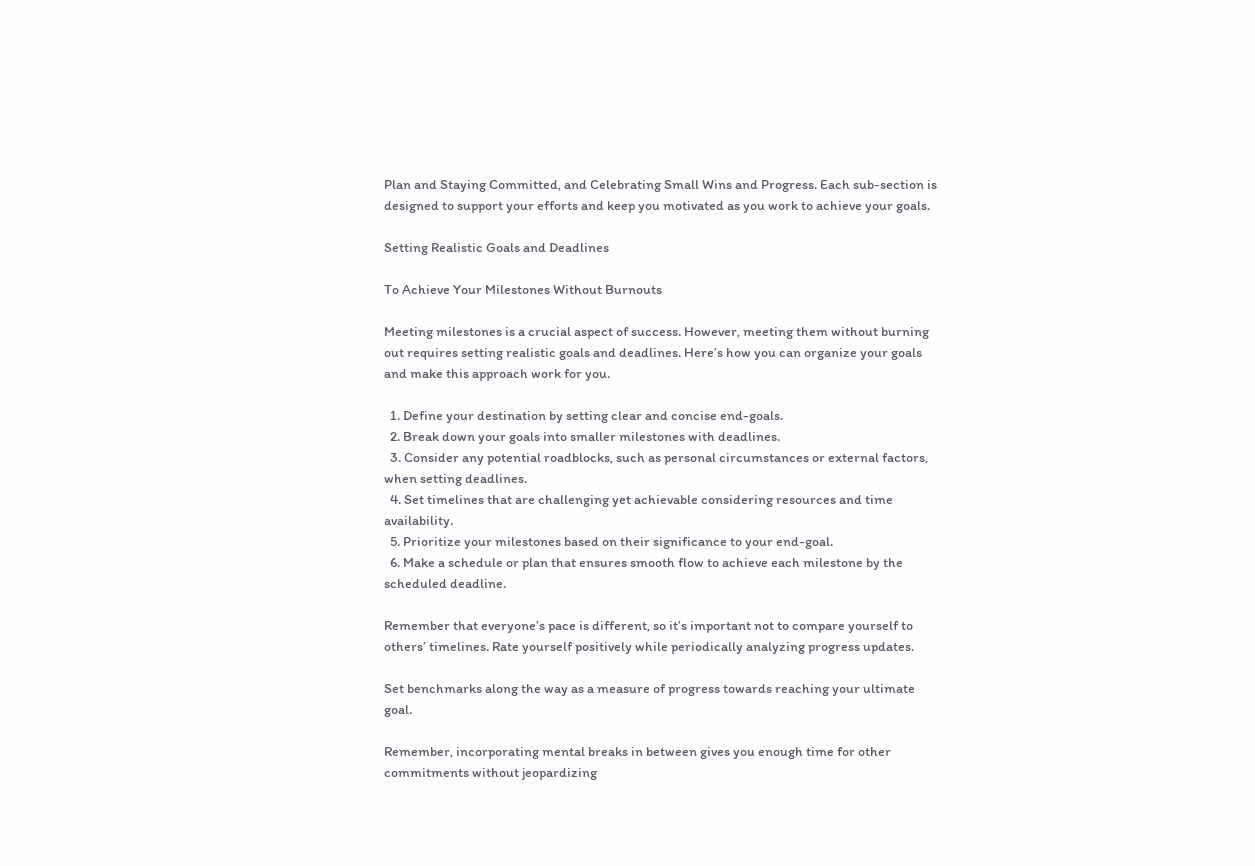Plan and Staying Committed, and Celebrating Small Wins and Progress. Each sub-section is designed to support your efforts and keep you motivated as you work to achieve your goals.

Setting Realistic Goals and Deadlines

To Achieve Your Milestones Without Burnouts

Meeting milestones is a crucial aspect of success. However, meeting them without burning out requires setting realistic goals and deadlines. Here’s how you can organize your goals and make this approach work for you.

  1. Define your destination by setting clear and concise end-goals.
  2. Break down your goals into smaller milestones with deadlines.
  3. Consider any potential roadblocks, such as personal circumstances or external factors, when setting deadlines.
  4. Set timelines that are challenging yet achievable considering resources and time availability.
  5. Prioritize your milestones based on their significance to your end-goal.
  6. Make a schedule or plan that ensures smooth flow to achieve each milestone by the scheduled deadline.

Remember that everyone’s pace is different, so it’s important not to compare yourself to others’ timelines. Rate yourself positively while periodically analyzing progress updates.

Set benchmarks along the way as a measure of progress towards reaching your ultimate goal.

Remember, incorporating mental breaks in between gives you enough time for other commitments without jeopardizing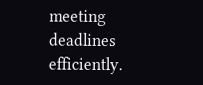meeting deadlines efficiently.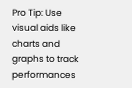Pro Tip: Use visual aids like charts and graphs to track performances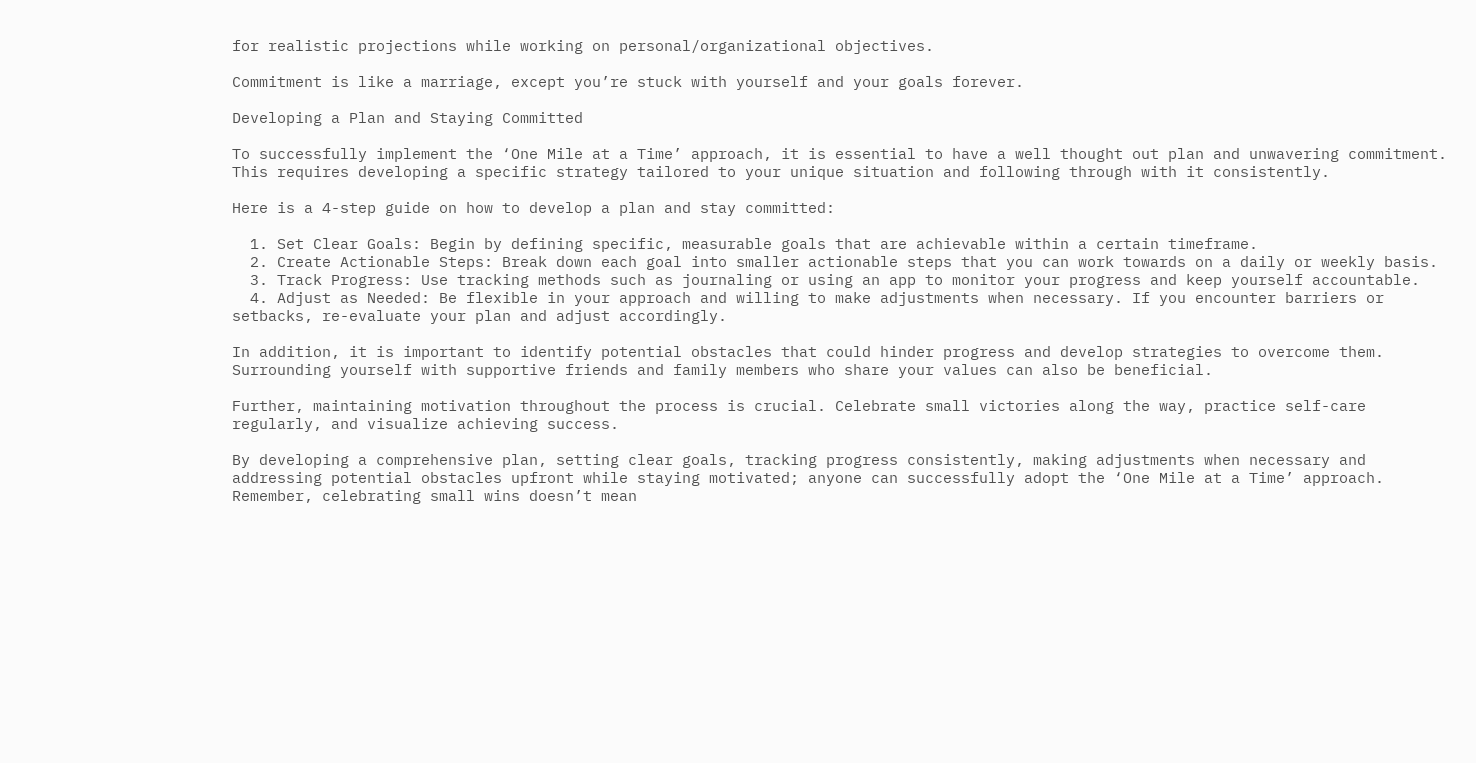for realistic projections while working on personal/organizational objectives.

Commitment is like a marriage, except you’re stuck with yourself and your goals forever.

Developing a Plan and Staying Committed

To successfully implement the ‘One Mile at a Time’ approach, it is essential to have a well thought out plan and unwavering commitment. This requires developing a specific strategy tailored to your unique situation and following through with it consistently.

Here is a 4-step guide on how to develop a plan and stay committed:

  1. Set Clear Goals: Begin by defining specific, measurable goals that are achievable within a certain timeframe.
  2. Create Actionable Steps: Break down each goal into smaller actionable steps that you can work towards on a daily or weekly basis.
  3. Track Progress: Use tracking methods such as journaling or using an app to monitor your progress and keep yourself accountable.
  4. Adjust as Needed: Be flexible in your approach and willing to make adjustments when necessary. If you encounter barriers or setbacks, re-evaluate your plan and adjust accordingly.

In addition, it is important to identify potential obstacles that could hinder progress and develop strategies to overcome them. Surrounding yourself with supportive friends and family members who share your values can also be beneficial.

Further, maintaining motivation throughout the process is crucial. Celebrate small victories along the way, practice self-care regularly, and visualize achieving success.

By developing a comprehensive plan, setting clear goals, tracking progress consistently, making adjustments when necessary and addressing potential obstacles upfront while staying motivated; anyone can successfully adopt the ‘One Mile at a Time’ approach.
Remember, celebrating small wins doesn’t mean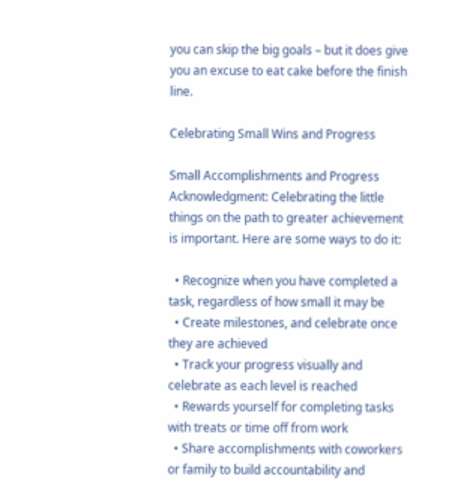you can skip the big goals – but it does give you an excuse to eat cake before the finish line.

Celebrating Small Wins and Progress

Small Accomplishments and Progress Acknowledgment: Celebrating the little things on the path to greater achievement is important. Here are some ways to do it:

  • Recognize when you have completed a task, regardless of how small it may be
  • Create milestones, and celebrate once they are achieved
  • Track your progress visually and celebrate as each level is reached
  • Rewards yourself for completing tasks with treats or time off from work
  • Share accomplishments with coworkers or family to build accountability and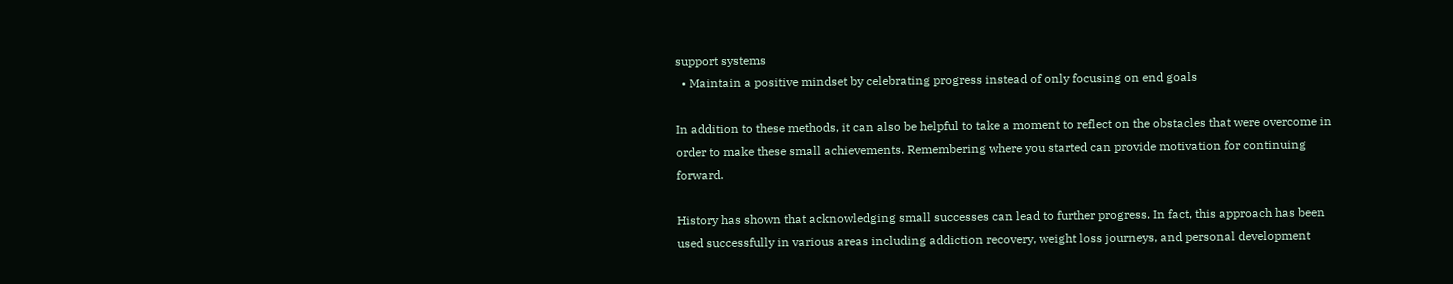support systems
  • Maintain a positive mindset by celebrating progress instead of only focusing on end goals

In addition to these methods, it can also be helpful to take a moment to reflect on the obstacles that were overcome in order to make these small achievements. Remembering where you started can provide motivation for continuing forward.

History has shown that acknowledging small successes can lead to further progress. In fact, this approach has been used successfully in various areas including addiction recovery, weight loss journeys, and personal development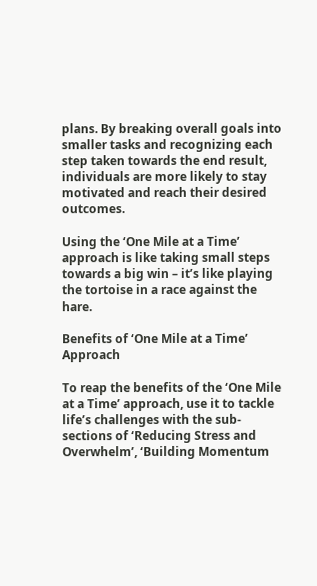plans. By breaking overall goals into smaller tasks and recognizing each step taken towards the end result, individuals are more likely to stay motivated and reach their desired outcomes.

Using the ‘One Mile at a Time’ approach is like taking small steps towards a big win – it’s like playing the tortoise in a race against the hare.

Benefits of ‘One Mile at a Time’ Approach

To reap the benefits of the ‘One Mile at a Time’ approach, use it to tackle life’s challenges with the sub-sections of ‘Reducing Stress and Overwhelm’, ‘Building Momentum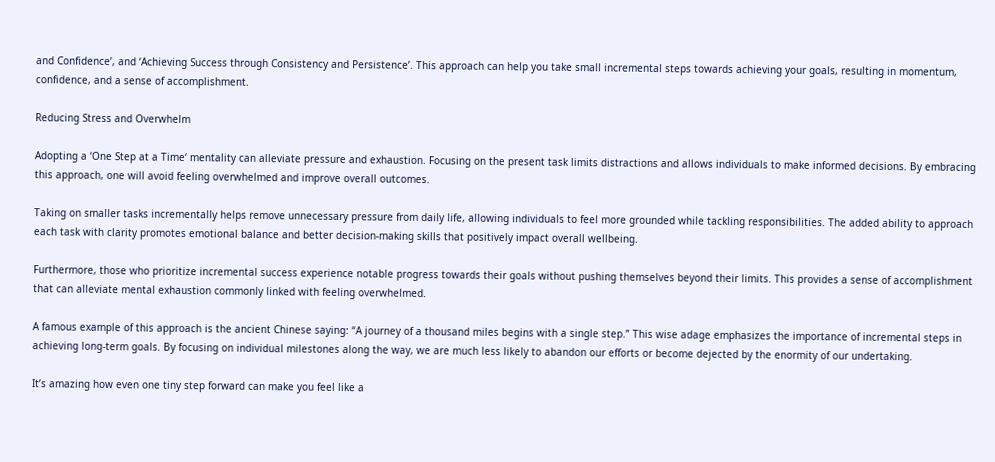and Confidence’, and ‘Achieving Success through Consistency and Persistence’. This approach can help you take small incremental steps towards achieving your goals, resulting in momentum, confidence, and a sense of accomplishment.

Reducing Stress and Overwhelm

Adopting a ‘One Step at a Time‘ mentality can alleviate pressure and exhaustion. Focusing on the present task limits distractions and allows individuals to make informed decisions. By embracing this approach, one will avoid feeling overwhelmed and improve overall outcomes.

Taking on smaller tasks incrementally helps remove unnecessary pressure from daily life, allowing individuals to feel more grounded while tackling responsibilities. The added ability to approach each task with clarity promotes emotional balance and better decision-making skills that positively impact overall wellbeing.

Furthermore, those who prioritize incremental success experience notable progress towards their goals without pushing themselves beyond their limits. This provides a sense of accomplishment that can alleviate mental exhaustion commonly linked with feeling overwhelmed.

A famous example of this approach is the ancient Chinese saying: “A journey of a thousand miles begins with a single step.” This wise adage emphasizes the importance of incremental steps in achieving long-term goals. By focusing on individual milestones along the way, we are much less likely to abandon our efforts or become dejected by the enormity of our undertaking.

It’s amazing how even one tiny step forward can make you feel like a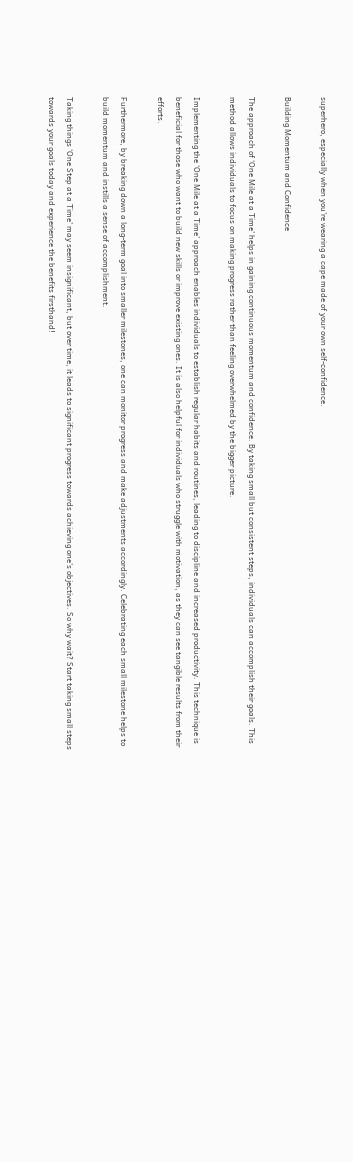superhero, especially when you’re wearing a cape made of your own self-confidence.

Building Momentum and Confidence

The approach of ‘One Mile at a Time’ helps in gaining continuous momentum and confidence. By taking small but consistent steps, individuals can accomplish their goals. This method allows individuals to focus on making progress rather than feeling overwhelmed by the bigger picture.

Implementing the ‘One Mile at a Time’ approach enables individuals to establish regular habits and routines, leading to discipline and increased productivity. This technique is beneficial for those who want to build new skills or improve existing ones. It is also helpful for individuals who struggle with motivation, as they can see tangible results from their efforts.

Furthermore, by breaking down a long-term goal into smaller milestones, one can monitor progress and make adjustments accordingly. Celebrating each small milestone helps to build momentum and instills a sense of accomplishment.

Taking things ‘One Step at a Time’ may seem insignificant, but over time, it leads to significant progress towards achieving one’s objectives. So why wait? Start taking small steps towards your goals today and experience the benefits firsthand!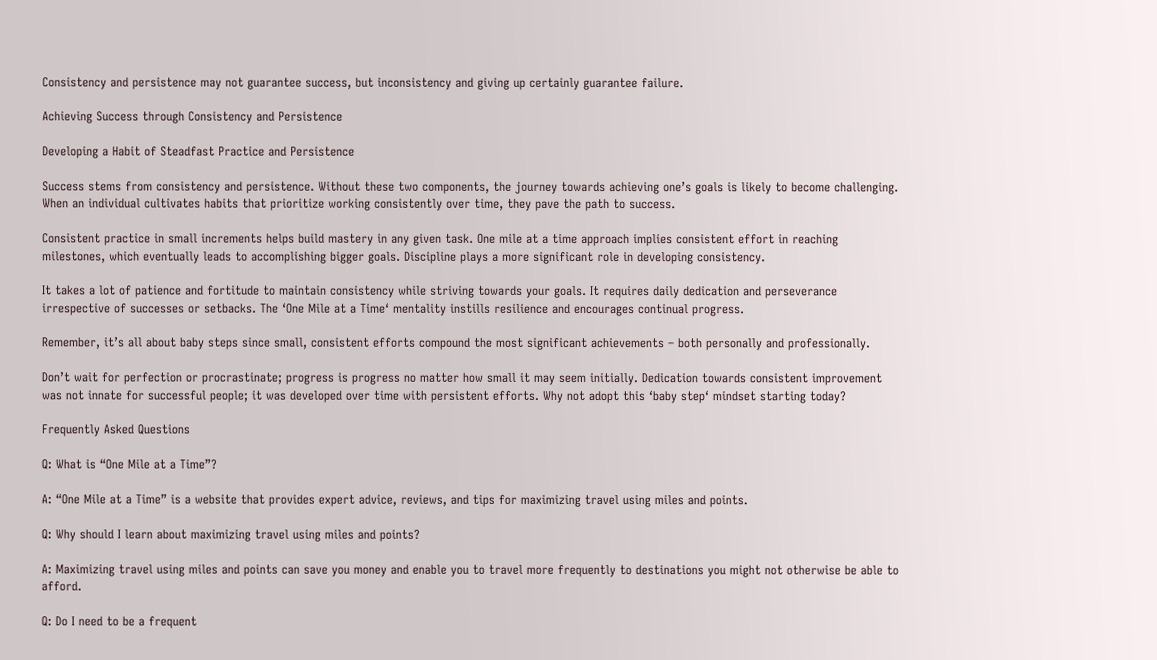Consistency and persistence may not guarantee success, but inconsistency and giving up certainly guarantee failure.

Achieving Success through Consistency and Persistence

Developing a Habit of Steadfast Practice and Persistence

Success stems from consistency and persistence. Without these two components, the journey towards achieving one’s goals is likely to become challenging. When an individual cultivates habits that prioritize working consistently over time, they pave the path to success.

Consistent practice in small increments helps build mastery in any given task. One mile at a time approach implies consistent effort in reaching milestones, which eventually leads to accomplishing bigger goals. Discipline plays a more significant role in developing consistency.

It takes a lot of patience and fortitude to maintain consistency while striving towards your goals. It requires daily dedication and perseverance irrespective of successes or setbacks. The ‘One Mile at a Time‘ mentality instills resilience and encourages continual progress.

Remember, it’s all about baby steps since small, consistent efforts compound the most significant achievements – both personally and professionally.

Don’t wait for perfection or procrastinate; progress is progress no matter how small it may seem initially. Dedication towards consistent improvement was not innate for successful people; it was developed over time with persistent efforts. Why not adopt this ‘baby step‘ mindset starting today?

Frequently Asked Questions

Q: What is “One Mile at a Time”?

A: “One Mile at a Time” is a website that provides expert advice, reviews, and tips for maximizing travel using miles and points.

Q: Why should I learn about maximizing travel using miles and points?

A: Maximizing travel using miles and points can save you money and enable you to travel more frequently to destinations you might not otherwise be able to afford.

Q: Do I need to be a frequent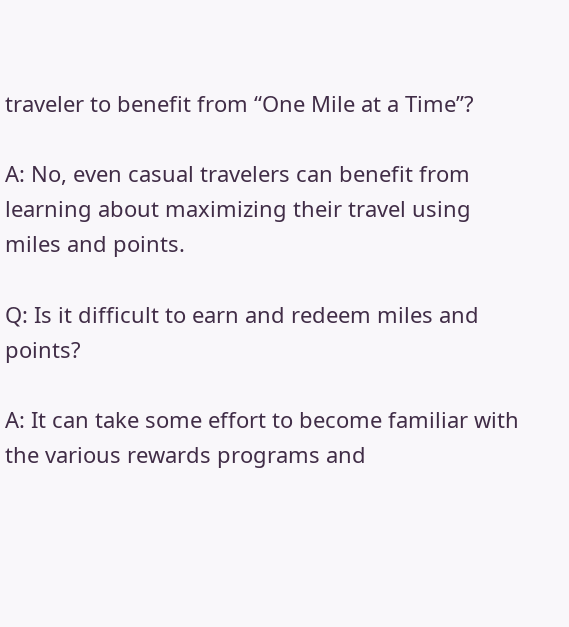traveler to benefit from “One Mile at a Time”?

A: No, even casual travelers can benefit from learning about maximizing their travel using miles and points.

Q: Is it difficult to earn and redeem miles and points?

A: It can take some effort to become familiar with the various rewards programs and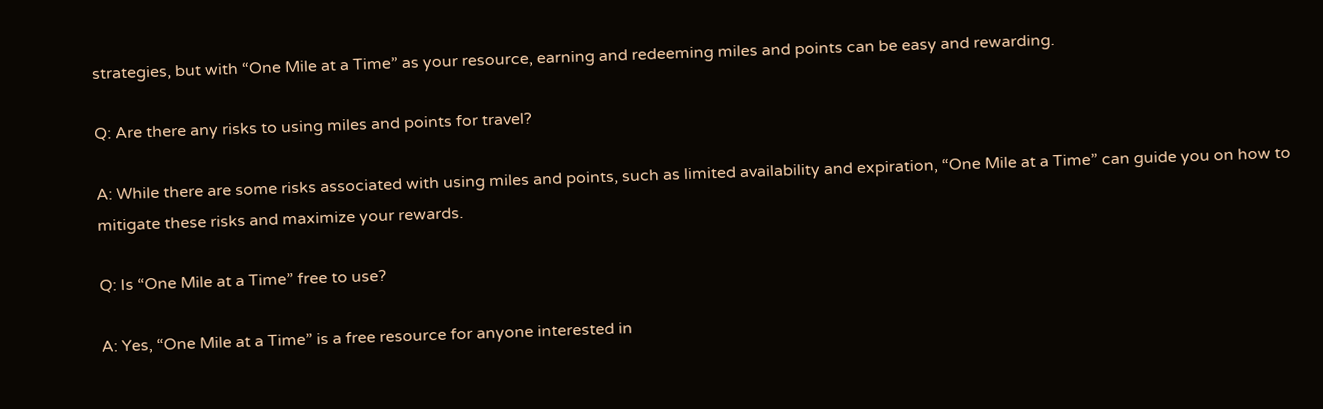strategies, but with “One Mile at a Time” as your resource, earning and redeeming miles and points can be easy and rewarding.

Q: Are there any risks to using miles and points for travel?

A: While there are some risks associated with using miles and points, such as limited availability and expiration, “One Mile at a Time” can guide you on how to mitigate these risks and maximize your rewards.

Q: Is “One Mile at a Time” free to use?

A: Yes, “One Mile at a Time” is a free resource for anyone interested in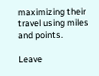maximizing their travel using miles and points.

Leave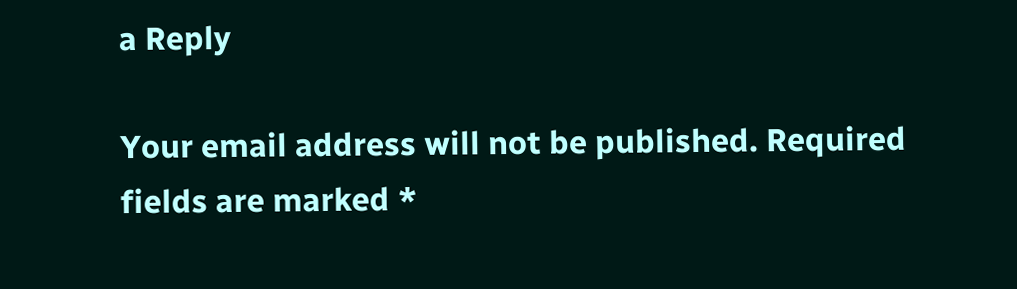a Reply

Your email address will not be published. Required fields are marked *